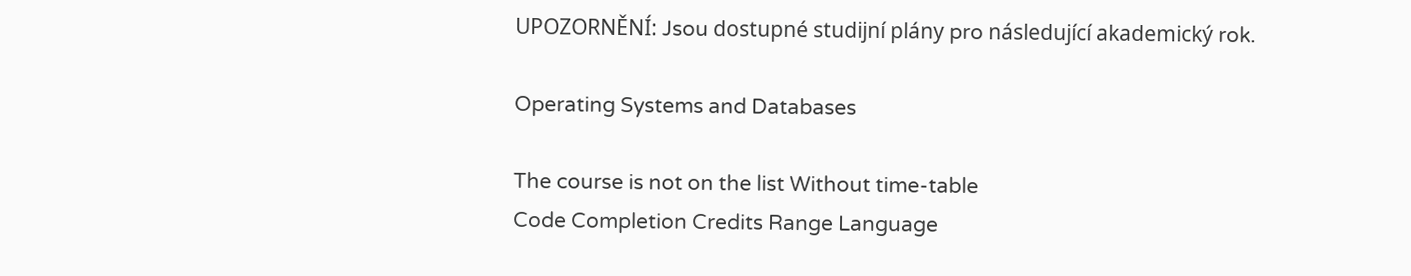UPOZORNĚNÍ: Jsou dostupné studijní plány pro následující akademický rok.

Operating Systems and Databases

The course is not on the list Without time-table
Code Completion Credits Range Language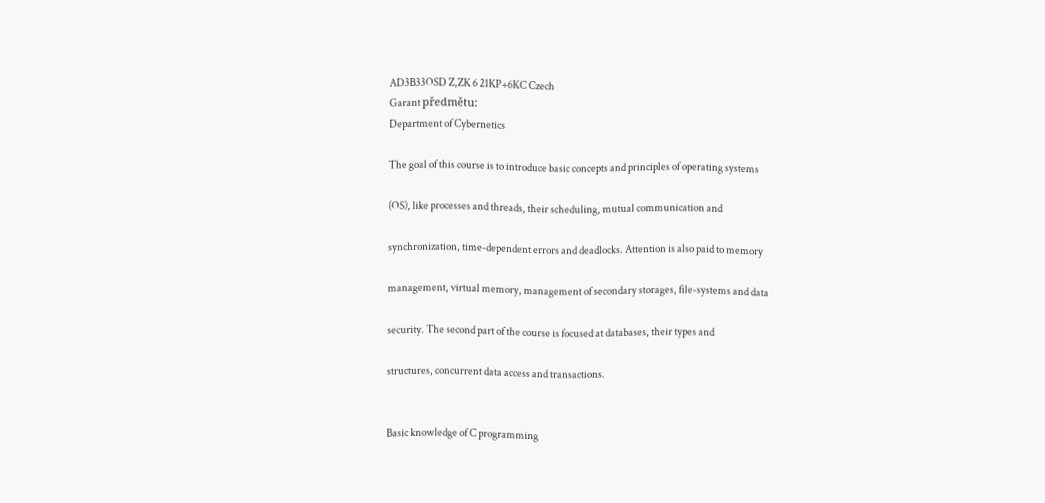AD3B33OSD Z,ZK 6 21KP+6KC Czech
Garant předmětu:
Department of Cybernetics

The goal of this course is to introduce basic concepts and principles of operating systems

(OS), like processes and threads, their scheduling, mutual communication and

synchronization, time-dependent errors and deadlocks. Attention is also paid to memory

management, virtual memory, management of secondary storages, file-systems and data

security. The second part of the course is focused at databases, their types and

structures, concurrent data access and transactions.


Basic knowledge of C programming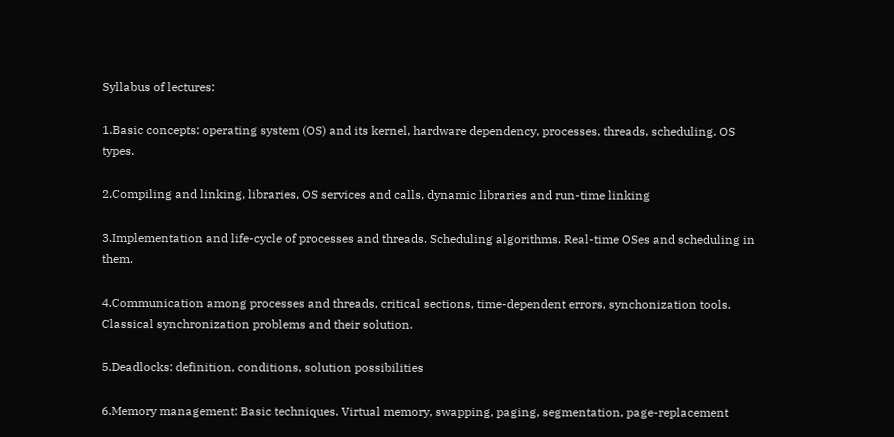Syllabus of lectures:

1.Basic concepts: operating system (OS) and its kernel, hardware dependency, processes, threads, scheduling. OS types.

2.Compiling and linking, libraries, OS services and calls, dynamic libraries and run-time linking

3.Implementation and life-cycle of processes and threads. Scheduling algorithms. Real-time OSes and scheduling in them.

4.Communication among processes and threads, critical sections, time-dependent errors, synchonization tools. Classical synchronization problems and their solution.

5.Deadlocks: definition, conditions, solution possibilities

6.Memory management: Basic techniques. Virtual memory, swapping, paging, segmentation, page-replacement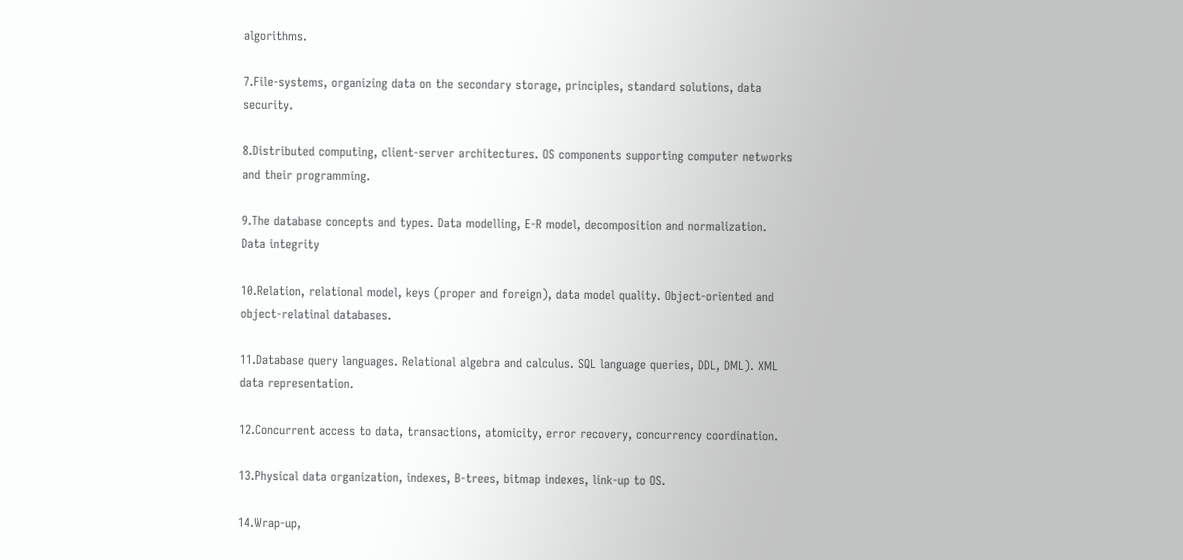algorithms.

7.File-systems, organizing data on the secondary storage, principles, standard solutions, data security.

8.Distributed computing, client-server architectures. OS components supporting computer networks and their programming.

9.The database concepts and types. Data modelling, E-R model, decomposition and normalization. Data integrity

10.Relation, relational model, keys (proper and foreign), data model quality. Object-oriented and object-relatinal databases.

11.Database query languages. Relational algebra and calculus. SQL language queries, DDL, DML). XML data representation.

12.Concurrent access to data, transactions, atomicity, error recovery, concurrency coordination.

13.Physical data organization, indexes, B-trees, bitmap indexes, link-up to OS.

14.Wrap-up,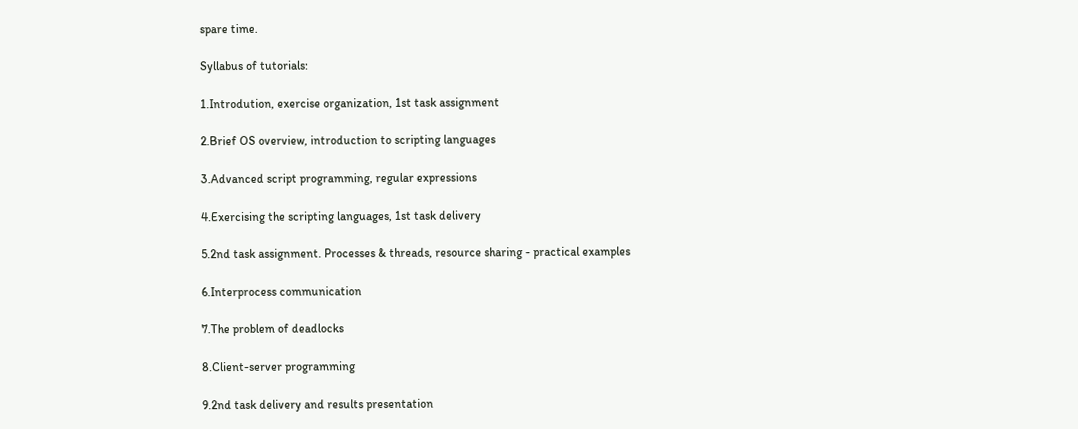spare time.

Syllabus of tutorials:

1.Introdution, exercise organization, 1st task assignment

2.Brief OS overview, introduction to scripting languages

3.Advanced script programming, regular expressions

4.Exercising the scripting languages, 1st task delivery

5.2nd task assignment. Processes & threads, resource sharing - practical examples

6.Interprocess communication

7.The problem of deadlocks

8.Client-server programming

9.2nd task delivery and results presentation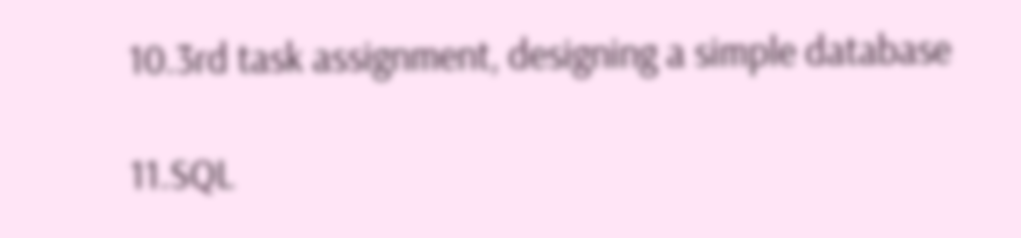10.3rd task assignment, designing a simple database

11.SQL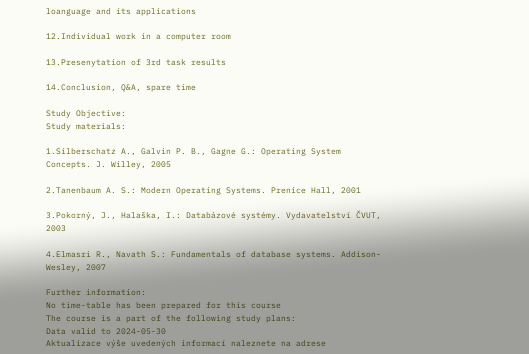loanguage and its applications

12.Individual work in a computer room

13.Presenytation of 3rd task results

14.Conclusion, Q&A, spare time

Study Objective:
Study materials:

1.Silberschatz A., Galvin P. B., Gagne G.: Operating System Concepts. J. Willey, 2005

2.Tanenbaum A. S.: Modern Operating Systems. Prenice Hall, 2001

3.Pokorný, J., Halaška, I.: Databázové systémy. Vydavatelství ČVUT, 2003

4.Elmasri R., Navath S.: Fundamentals of database systems. Addison-Wesley, 2007

Further information:
No time-table has been prepared for this course
The course is a part of the following study plans:
Data valid to 2024-05-30
Aktualizace výše uvedených informací naleznete na adrese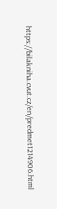https://bilakniha.cvut.cz/en/predmet1214906.html